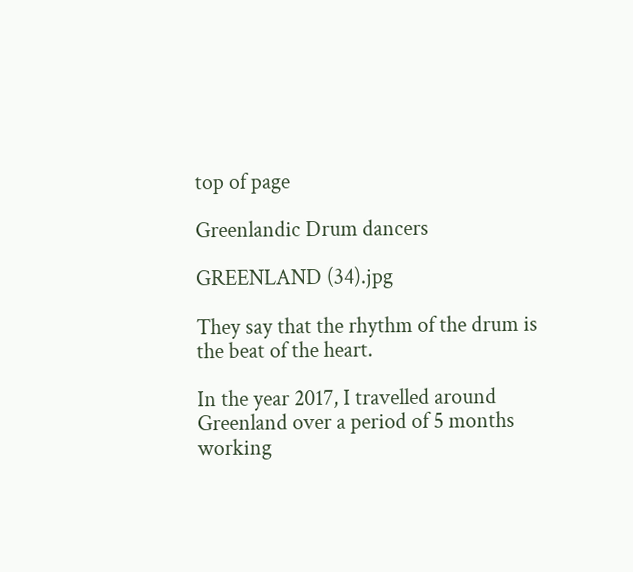top of page

Greenlandic Drum dancers

GREENLAND (34).jpg

They say that the rhythm of the drum is the beat of the heart.

In the year 2017, I travelled around Greenland over a period of 5 months working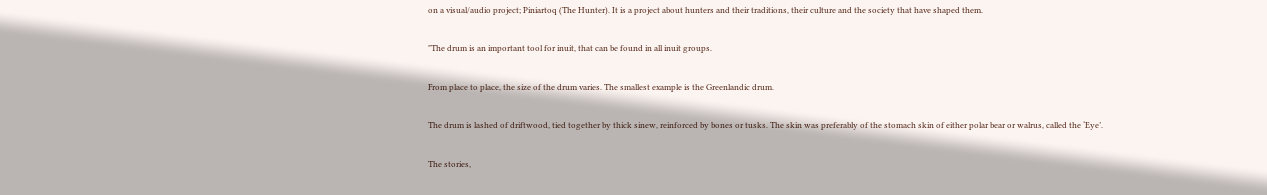on a visual/audio project; Piniartoq (The Hunter). It is a project about hunters and their traditions, their culture and the society that have shaped them.

"The drum is an important tool for inuit, that can be found in all inuit groups.

From place to place, the size of the drum varies. The smallest example is the Greenlandic drum.

The drum is lashed of driftwood, tied together by thick sinew, reinforced by bones or tusks. The skin was preferably of the stomach skin of either polar bear or walrus, called the ‘Eye’.

The stories,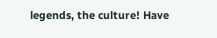legends, the culture! Have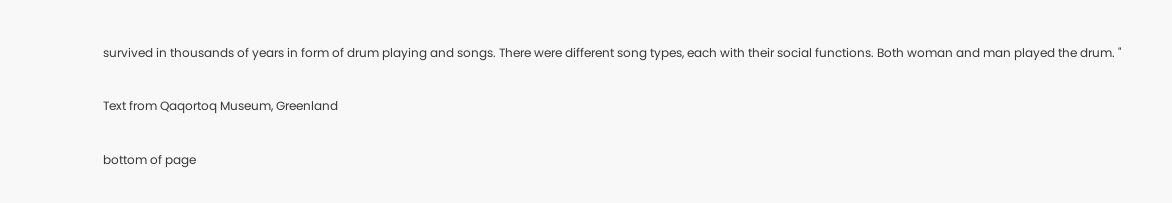survived in thousands of years in form of drum playing and songs. There were different song types, each with their social functions. Both woman and man played the drum. "

Text from Qaqortoq Museum, Greenland

bottom of page